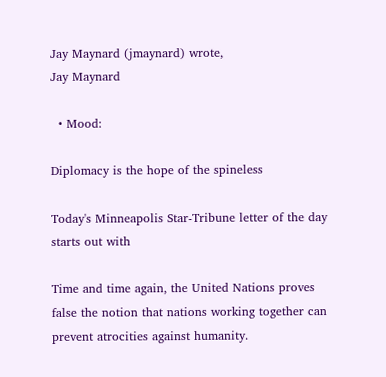Jay Maynard (jmaynard) wrote,
Jay Maynard

  • Mood:

Diplomacy is the hope of the spineless

Today's Minneapolis Star-Tribune letter of the day starts out with

Time and time again, the United Nations proves false the notion that nations working together can prevent atrocities against humanity.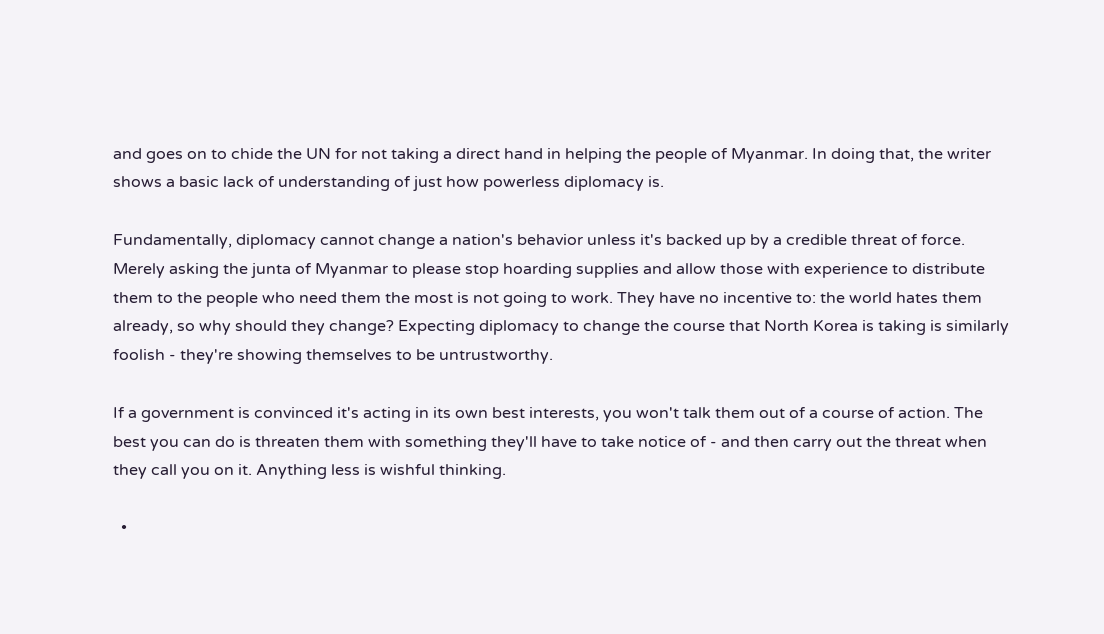and goes on to chide the UN for not taking a direct hand in helping the people of Myanmar. In doing that, the writer shows a basic lack of understanding of just how powerless diplomacy is.

Fundamentally, diplomacy cannot change a nation's behavior unless it's backed up by a credible threat of force. Merely asking the junta of Myanmar to please stop hoarding supplies and allow those with experience to distribute them to the people who need them the most is not going to work. They have no incentive to: the world hates them already, so why should they change? Expecting diplomacy to change the course that North Korea is taking is similarly foolish - they're showing themselves to be untrustworthy.

If a government is convinced it's acting in its own best interests, you won't talk them out of a course of action. The best you can do is threaten them with something they'll have to take notice of - and then carry out the threat when they call you on it. Anything less is wishful thinking.

  •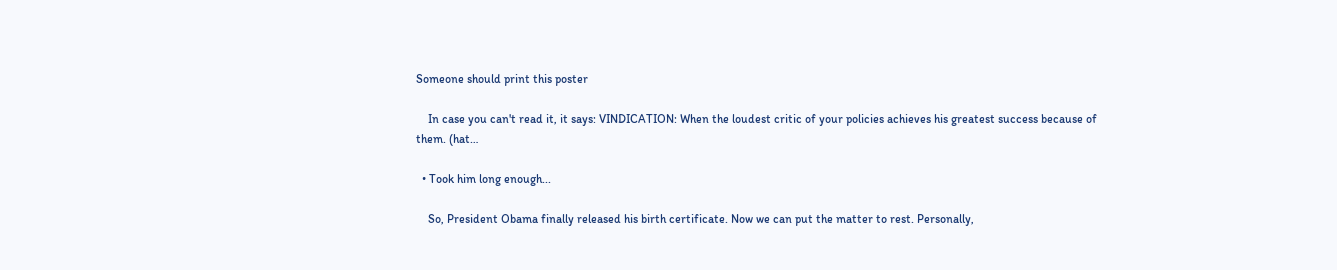Someone should print this poster

    In case you can't read it, it says: VINDICATION: When the loudest critic of your policies achieves his greatest success because of them. (hat…

  • Took him long enough...

    So, President Obama finally released his birth certificate. Now we can put the matter to rest. Personally,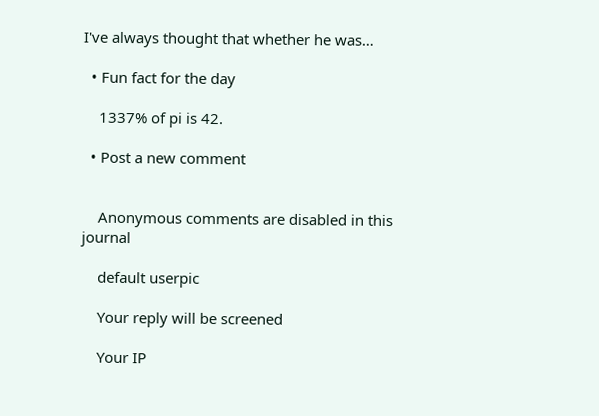I've always thought that whether he was…

  • Fun fact for the day

    1337% of pi is 42.

  • Post a new comment


    Anonymous comments are disabled in this journal

    default userpic

    Your reply will be screened

    Your IP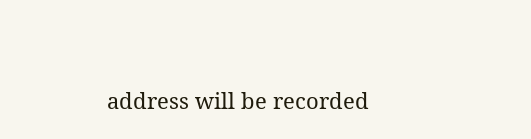address will be recorded